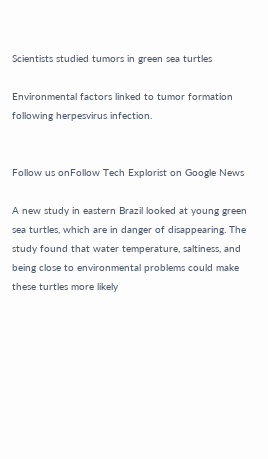Scientists studied tumors in green sea turtles

Environmental factors linked to tumor formation following herpesvirus infection.


Follow us onFollow Tech Explorist on Google News

A new study in eastern Brazil looked at young green sea turtles, which are in danger of disappearing. The study found that water temperature, saltiness, and being close to environmental problems could make these turtles more likely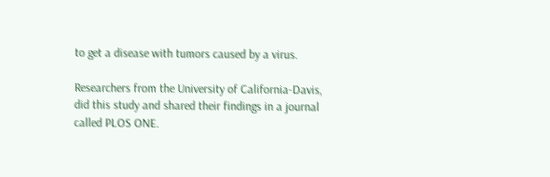to get a disease with tumors caused by a virus.

Researchers from the University of California-Davis, did this study and shared their findings in a journal called PLOS ONE.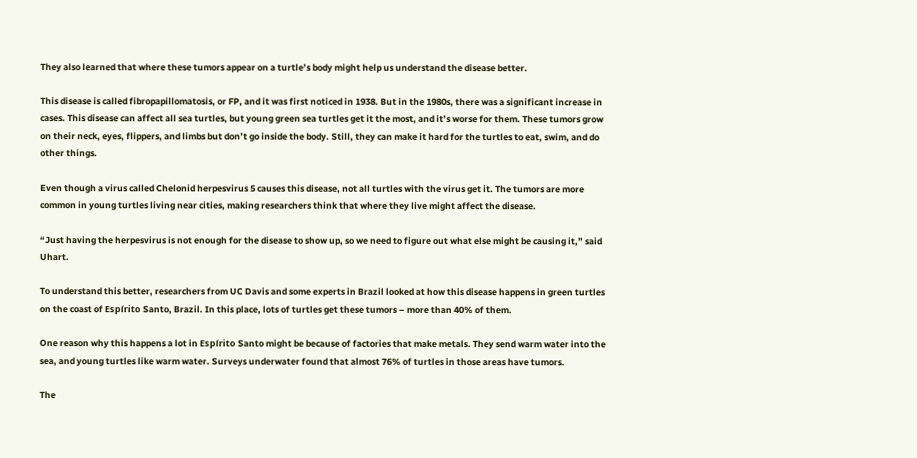They also learned that where these tumors appear on a turtle’s body might help us understand the disease better.

This disease is called fibropapillomatosis, or FP, and it was first noticed in 1938. But in the 1980s, there was a significant increase in cases. This disease can affect all sea turtles, but young green sea turtles get it the most, and it’s worse for them. These tumors grow on their neck, eyes, flippers, and limbs but don’t go inside the body. Still, they can make it hard for the turtles to eat, swim, and do other things.

Even though a virus called Chelonid herpesvirus 5 causes this disease, not all turtles with the virus get it. The tumors are more common in young turtles living near cities, making researchers think that where they live might affect the disease.

“Just having the herpesvirus is not enough for the disease to show up, so we need to figure out what else might be causing it,” said Uhart.

To understand this better, researchers from UC Davis and some experts in Brazil looked at how this disease happens in green turtles on the coast of Espírito Santo, Brazil. In this place, lots of turtles get these tumors – more than 40% of them.

One reason why this happens a lot in Espírito Santo might be because of factories that make metals. They send warm water into the sea, and young turtles like warm water. Surveys underwater found that almost 76% of turtles in those areas have tumors.

The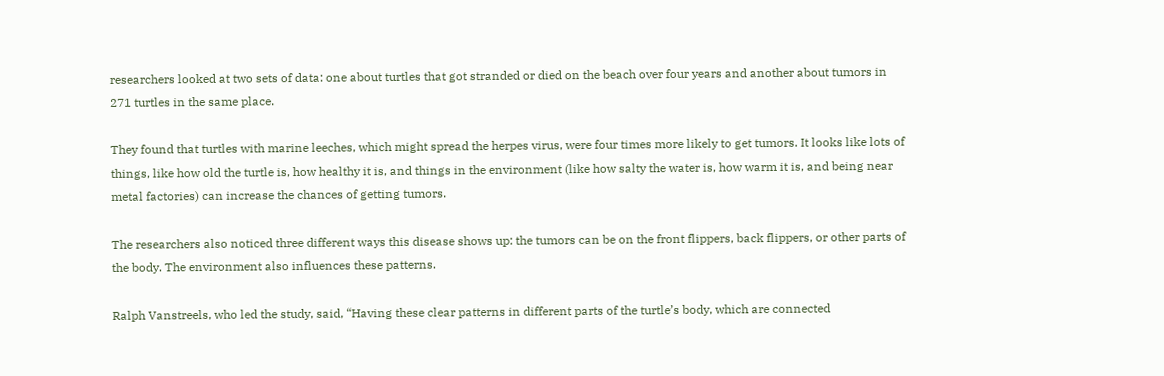researchers looked at two sets of data: one about turtles that got stranded or died on the beach over four years and another about tumors in 271 turtles in the same place.

They found that turtles with marine leeches, which might spread the herpes virus, were four times more likely to get tumors. It looks like lots of things, like how old the turtle is, how healthy it is, and things in the environment (like how salty the water is, how warm it is, and being near metal factories) can increase the chances of getting tumors.

The researchers also noticed three different ways this disease shows up: the tumors can be on the front flippers, back flippers, or other parts of the body. The environment also influences these patterns.

Ralph Vanstreels, who led the study, said, “Having these clear patterns in different parts of the turtle’s body, which are connected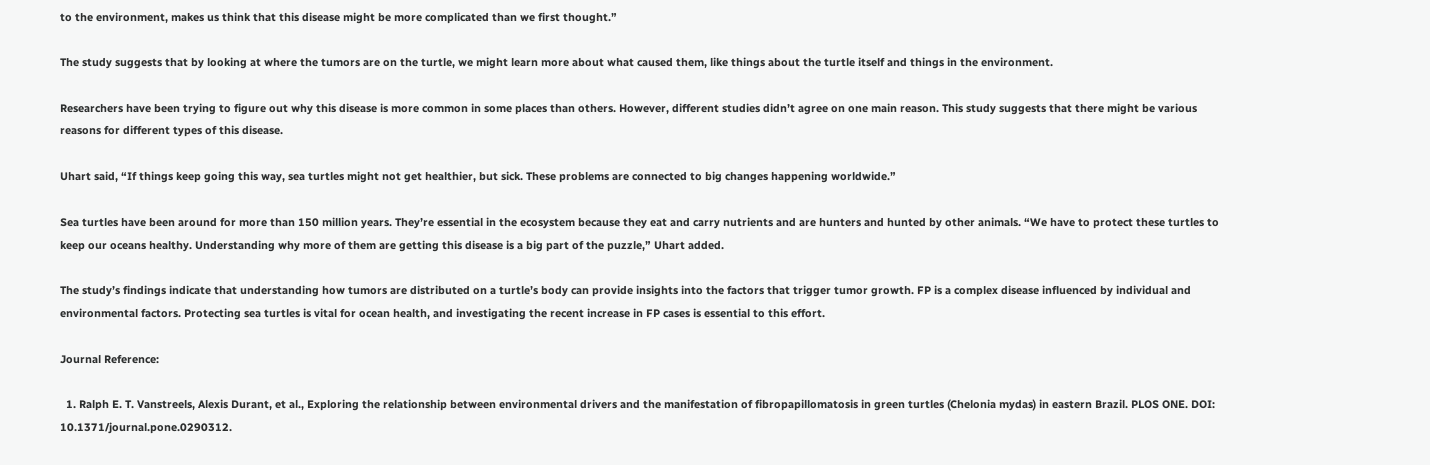to the environment, makes us think that this disease might be more complicated than we first thought.”

The study suggests that by looking at where the tumors are on the turtle, we might learn more about what caused them, like things about the turtle itself and things in the environment.

Researchers have been trying to figure out why this disease is more common in some places than others. However, different studies didn’t agree on one main reason. This study suggests that there might be various reasons for different types of this disease.

Uhart said, “If things keep going this way, sea turtles might not get healthier, but sick. These problems are connected to big changes happening worldwide.”

Sea turtles have been around for more than 150 million years. They’re essential in the ecosystem because they eat and carry nutrients and are hunters and hunted by other animals. “We have to protect these turtles to keep our oceans healthy. Understanding why more of them are getting this disease is a big part of the puzzle,” Uhart added.

The study’s findings indicate that understanding how tumors are distributed on a turtle’s body can provide insights into the factors that trigger tumor growth. FP is a complex disease influenced by individual and environmental factors. Protecting sea turtles is vital for ocean health, and investigating the recent increase in FP cases is essential to this effort.

Journal Reference:

  1. Ralph E. T. Vanstreels, Alexis Durant, et al., Exploring the relationship between environmental drivers and the manifestation of fibropapillomatosis in green turtles (Chelonia mydas) in eastern Brazil. PLOS ONE. DOI: 10.1371/journal.pone.0290312.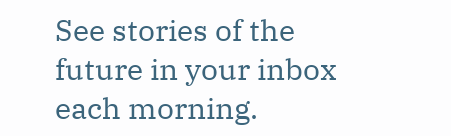See stories of the future in your inbox each morning.